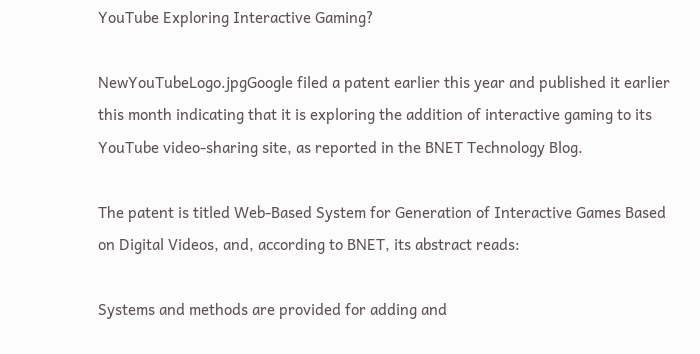YouTube Exploring Interactive Gaming?

NewYouTubeLogo.jpgGoogle filed a patent earlier this year and published it earlier this month indicating that it is exploring the addition of interactive gaming to its YouTube video-sharing site, as reported in the BNET Technology Blog.

The patent is titled Web-Based System for Generation of Interactive Games Based on Digital Videos, and, according to BNET, its abstract reads:

Systems and methods are provided for adding and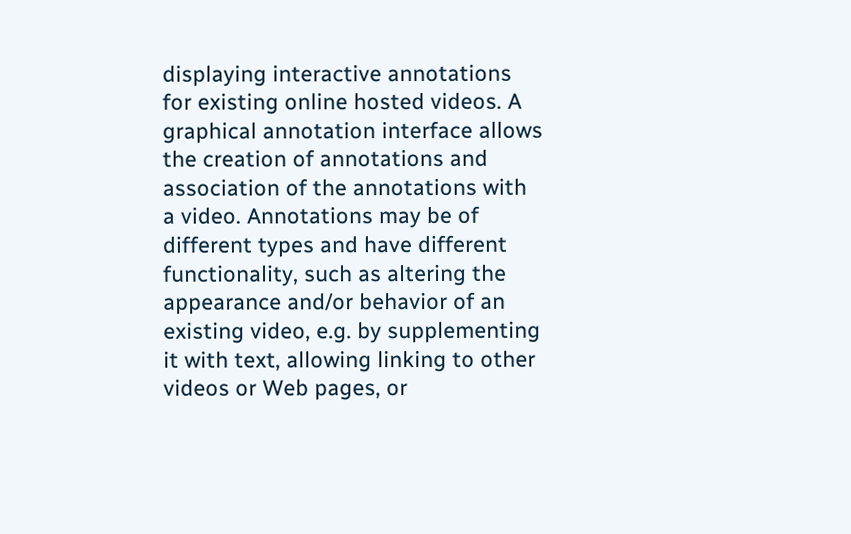displaying interactive annotations for existing online hosted videos. A graphical annotation interface allows the creation of annotations and association of the annotations with a video. Annotations may be of different types and have different functionality, such as altering the appearance and/or behavior of an existing video, e.g. by supplementing it with text, allowing linking to other videos or Web pages, or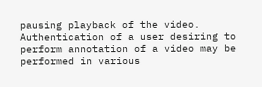pausing playback of the video. Authentication of a user desiring to perform annotation of a video may be performed in various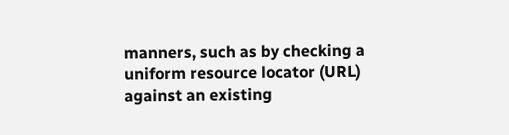manners, such as by checking a uniform resource locator (URL) against an existing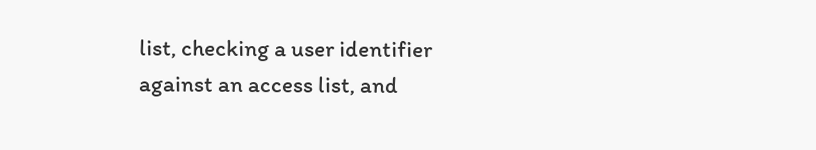list, checking a user identifier against an access list, and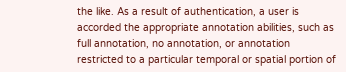the like. As a result of authentication, a user is accorded the appropriate annotation abilities, such as full annotation, no annotation, or annotation restricted to a particular temporal or spatial portion of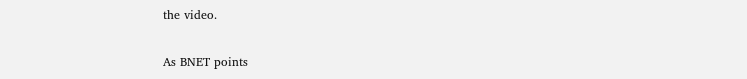the video.

As BNET points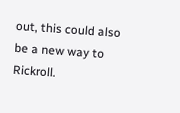out, this could also be a new way to Rickroll.